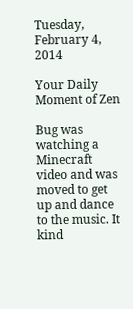Tuesday, February 4, 2014

Your Daily Moment of Zen

Bug was watching a Minecraft video and was moved to get up and dance to the music. It kind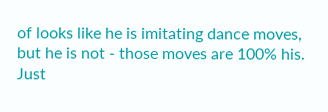of looks like he is imitating dance moves, but he is not - those moves are 100% his.  Just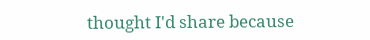thought I'd share because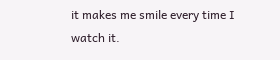it makes me smile every time I watch it.